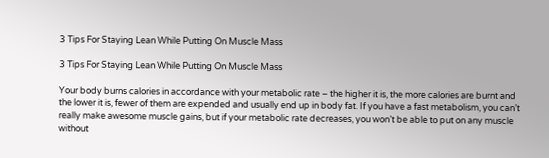3 Tips For Staying Lean While Putting On Muscle Mass

3 Tips For Staying Lean While Putting On Muscle Mass

Your body burns calories in accordance with your metabolic rate – the higher it is, the more calories are burnt and the lower it is, fewer of them are expended and usually end up in body fat. If you have a fast metabolism, you can’t really make awesome muscle gains, but if your metabolic rate decreases, you won’t be able to put on any muscle without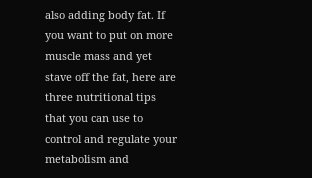also adding body fat. If you want to put on more muscle mass and yet stave off the fat, here are three nutritional tips that you can use to control and regulate your metabolism and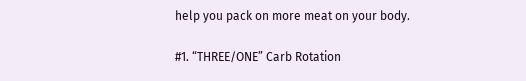help you pack on more meat on your body.

#1. “THREE/ONE” Carb Rotation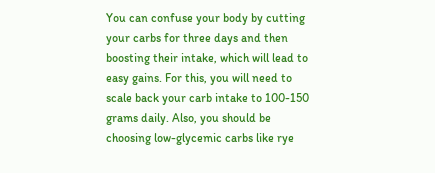You can confuse your body by cutting your carbs for three days and then boosting their intake, which will lead to easy gains. For this, you will need to scale back your carb intake to 100-150 grams daily. Also, you should be choosing low-glycemic carbs like rye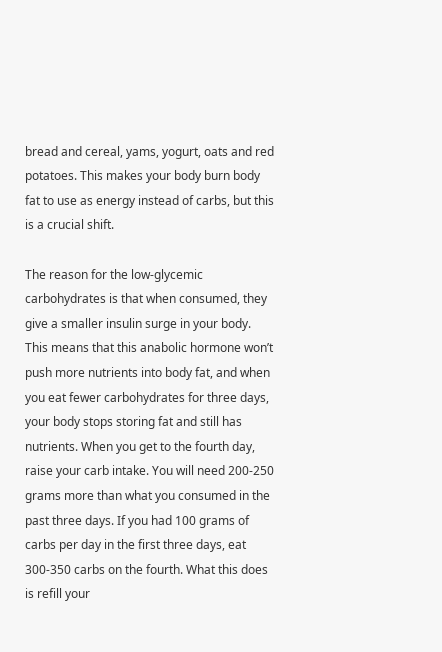bread and cereal, yams, yogurt, oats and red potatoes. This makes your body burn body fat to use as energy instead of carbs, but this is a crucial shift.

The reason for the low-glycemic carbohydrates is that when consumed, they give a smaller insulin surge in your body. This means that this anabolic hormone won’t push more nutrients into body fat, and when you eat fewer carbohydrates for three days, your body stops storing fat and still has nutrients. When you get to the fourth day, raise your carb intake. You will need 200-250 grams more than what you consumed in the past three days. If you had 100 grams of carbs per day in the first three days, eat 300-350 carbs on the fourth. What this does is refill your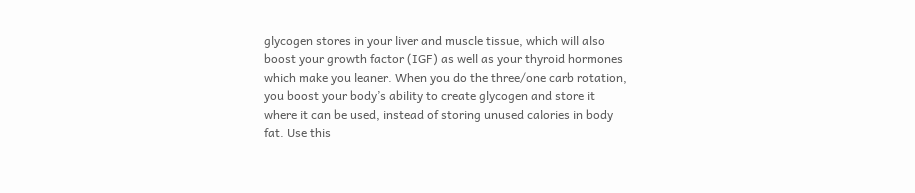glycogen stores in your liver and muscle tissue, which will also boost your growth factor (IGF) as well as your thyroid hormones which make you leaner. When you do the three/one carb rotation, you boost your body’s ability to create glycogen and store it where it can be used, instead of storing unused calories in body fat. Use this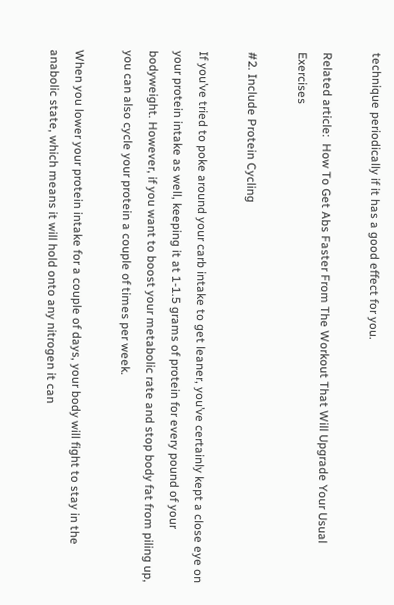technique periodically if it has a good effect for you.

Related article:  How To Get Abs Faster From The Workout That Will Upgrade Your Usual Exercises

#2. Include Protein Cycling

If you’ve tried to poke around your carb intake to get leaner, you’ve certainly kept a close eye on your protein intake as well, keeping it at 1-1.5 grams of protein for every pound of your bodyweight. However, if you want to boost your metabolic rate and stop body fat from piling up, you can also cycle your protein a couple of times per week.

When you lower your protein intake for a couple of days, your body will fight to stay in the anabolic state, which means it will hold onto any nitrogen it can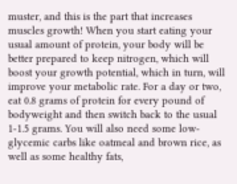muster, and this is the part that increases muscles growth! When you start eating your usual amount of protein, your body will be better prepared to keep nitrogen, which will boost your growth potential, which in turn, will improve your metabolic rate. For a day or two, eat 0.8 grams of protein for every pound of bodyweight and then switch back to the usual 1-1.5 grams. You will also need some low-glycemic carbs like oatmeal and brown rice, as well as some healthy fats,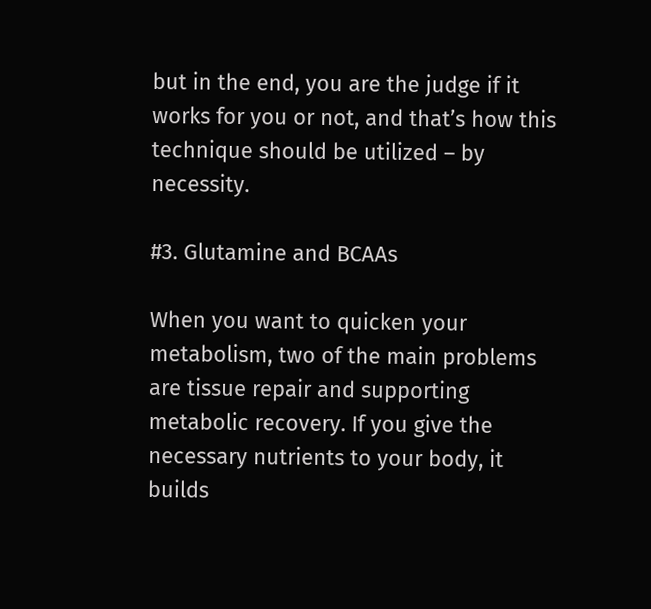but in the end, you are the judge if it works for you or not, and that’s how this technique should be utilized – by necessity.

#3. Glutamine and BCAAs

When you want to quicken your metabolism, two of the main problems are tissue repair and supporting metabolic recovery. If you give the necessary nutrients to your body, it builds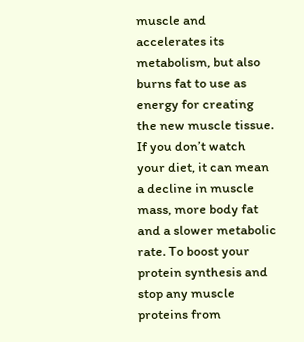muscle and accelerates its metabolism, but also burns fat to use as energy for creating the new muscle tissue. If you don’t watch your diet, it can mean a decline in muscle mass, more body fat and a slower metabolic rate. To boost your protein synthesis and stop any muscle proteins from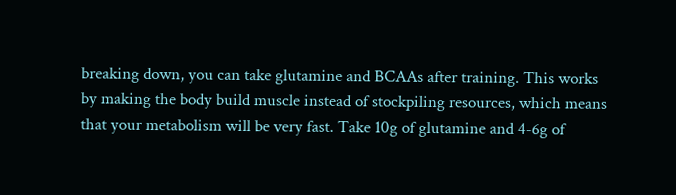breaking down, you can take glutamine and BCAAs after training. This works by making the body build muscle instead of stockpiling resources, which means that your metabolism will be very fast. Take 10g of glutamine and 4-6g of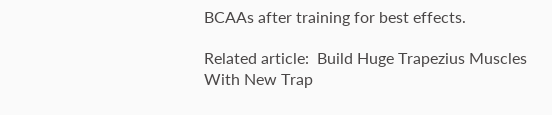BCAAs after training for best effects.

Related article:  Build Huge Trapezius Muscles With New Trap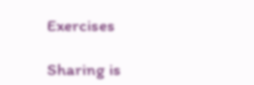Exercises

Sharing is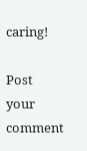caring!

Post your comment